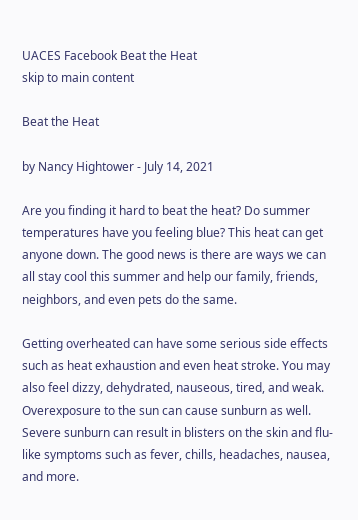UACES Facebook Beat the Heat
skip to main content

Beat the Heat

by Nancy Hightower - July 14, 2021

Are you finding it hard to beat the heat? Do summer temperatures have you feeling blue? This heat can get anyone down. The good news is there are ways we can all stay cool this summer and help our family, friends, neighbors, and even pets do the same.

Getting overheated can have some serious side effects such as heat exhaustion and even heat stroke. You may also feel dizzy, dehydrated, nauseous, tired, and weak. Overexposure to the sun can cause sunburn as well. Severe sunburn can result in blisters on the skin and flu-like symptoms such as fever, chills, headaches, nausea, and more.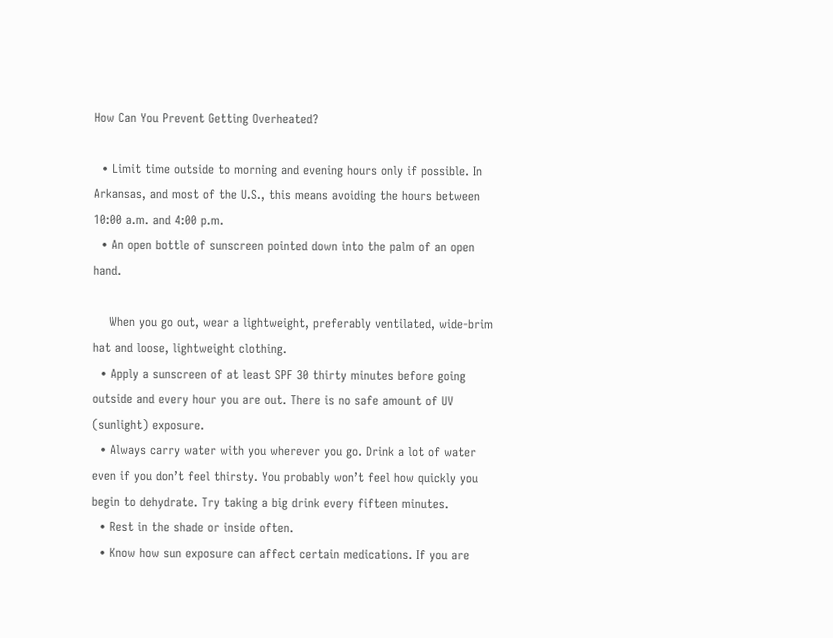How Can You Prevent Getting Overheated?

  • Limit time outside to morning and evening hours only if possible. In Arkansas, and most of the U.S., this means avoiding the hours between 10:00 a.m. and 4:00 p.m.
  • An open bottle of sunscreen pointed down into the palm of an open hand.

    When you go out, wear a lightweight, preferably ventilated, wide-brim hat and loose, lightweight clothing.
  • Apply a sunscreen of at least SPF 30 thirty minutes before going outside and every hour you are out. There is no safe amount of UV (sunlight) exposure.
  • Always carry water with you wherever you go. Drink a lot of water even if you don’t feel thirsty. You probably won’t feel how quickly you begin to dehydrate. Try taking a big drink every fifteen minutes.
  • Rest in the shade or inside often.
  • Know how sun exposure can affect certain medications. If you are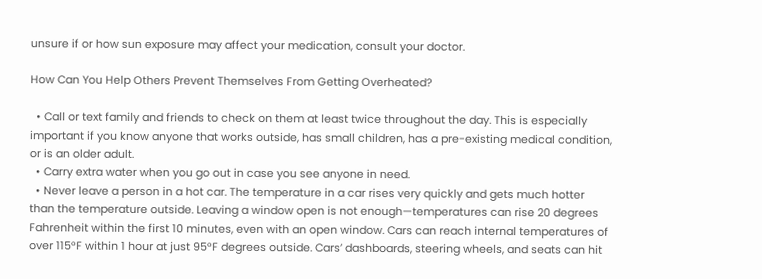unsure if or how sun exposure may affect your medication, consult your doctor.

How Can You Help Others Prevent Themselves From Getting Overheated?

  • Call or text family and friends to check on them at least twice throughout the day. This is especially important if you know anyone that works outside, has small children, has a pre-existing medical condition, or is an older adult.
  • Carry extra water when you go out in case you see anyone in need.
  • Never leave a person in a hot car. The temperature in a car rises very quickly and gets much hotter than the temperature outside. Leaving a window open is not enough—temperatures can rise 20 degrees Fahrenheit within the first 10 minutes, even with an open window. Cars can reach internal temperatures of over 115°F within 1 hour at just 95°F degrees outside. Cars’ dashboards, steering wheels, and seats can hit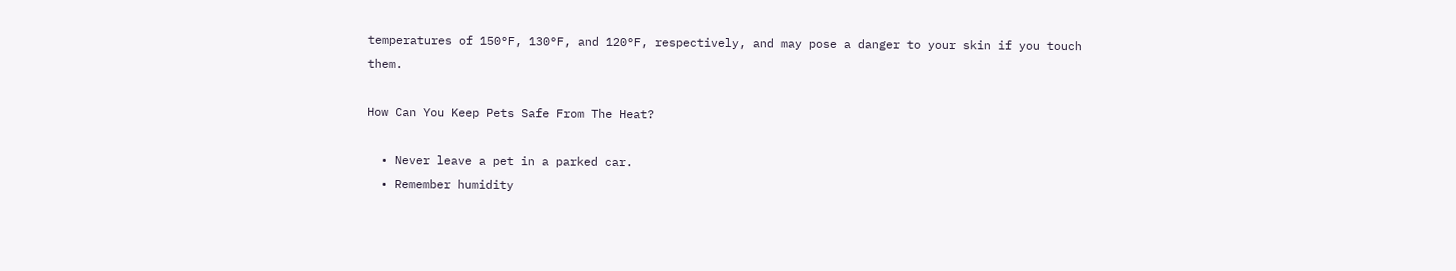temperatures of 150°F, 130°F, and 120°F, respectively, and may pose a danger to your skin if you touch them.

How Can You Keep Pets Safe From The Heat?

  • Never leave a pet in a parked car.
  • Remember humidity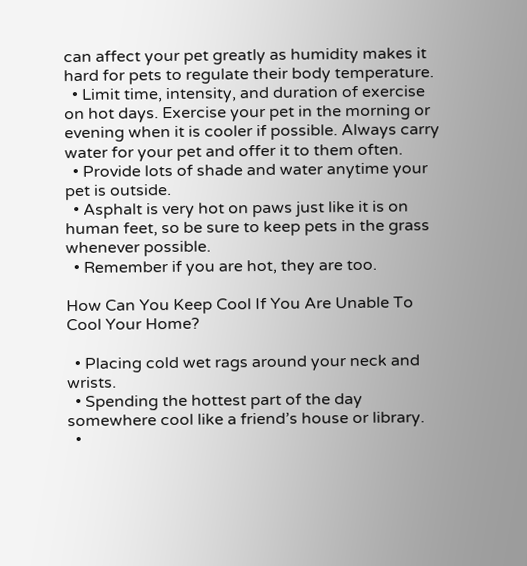can affect your pet greatly as humidity makes it hard for pets to regulate their body temperature.
  • Limit time, intensity, and duration of exercise on hot days. Exercise your pet in the morning or evening when it is cooler if possible. Always carry water for your pet and offer it to them often.
  • Provide lots of shade and water anytime your pet is outside.
  • Asphalt is very hot on paws just like it is on human feet, so be sure to keep pets in the grass whenever possible.
  • Remember if you are hot, they are too.

How Can You Keep Cool If You Are Unable To Cool Your Home?

  • Placing cold wet rags around your neck and wrists.
  • Spending the hottest part of the day somewhere cool like a friend’s house or library.
  •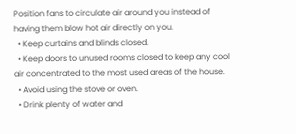Position fans to circulate air around you instead of having them blow hot air directly on you.
  • Keep curtains and blinds closed.
  • Keep doors to unused rooms closed to keep any cool air concentrated to the most used areas of the house.
  • Avoid using the stove or oven.
  • Drink plenty of water and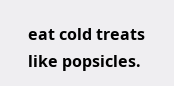eat cold treats like popsicles.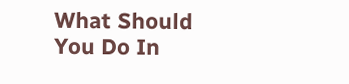What Should You Do In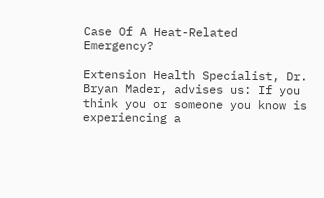Case Of A Heat-Related Emergency?

Extension Health Specialist, Dr. Bryan Mader, advises us: If you think you or someone you know is experiencing a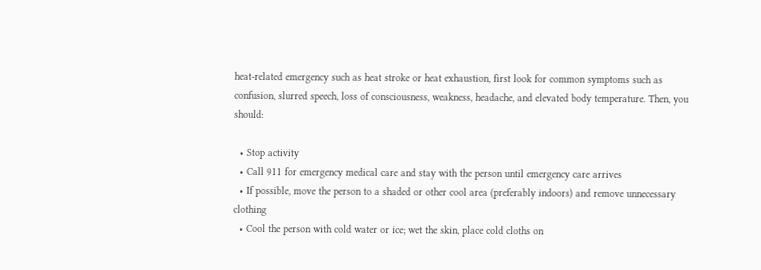heat-related emergency such as heat stroke or heat exhaustion, first look for common symptoms such as confusion, slurred speech, loss of consciousness, weakness, headache, and elevated body temperature. Then, you should:

  • Stop activity
  • Call 911 for emergency medical care and stay with the person until emergency care arrives
  • If possible, move the person to a shaded or other cool area (preferably indoors) and remove unnecessary clothing
  • Cool the person with cold water or ice; wet the skin, place cold cloths on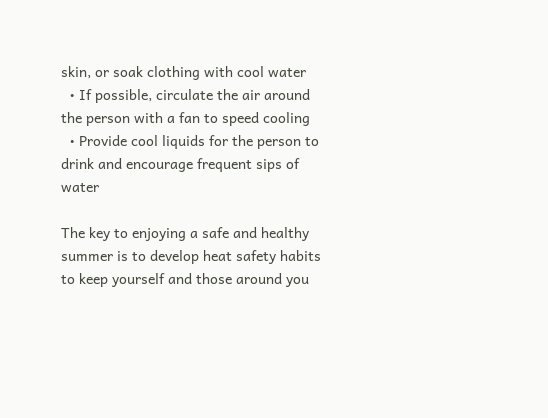skin, or soak clothing with cool water
  • If possible, circulate the air around the person with a fan to speed cooling
  • Provide cool liquids for the person to drink and encourage frequent sips of water

The key to enjoying a safe and healthy summer is to develop heat safety habits to keep yourself and those around you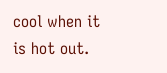cool when it is hot out.